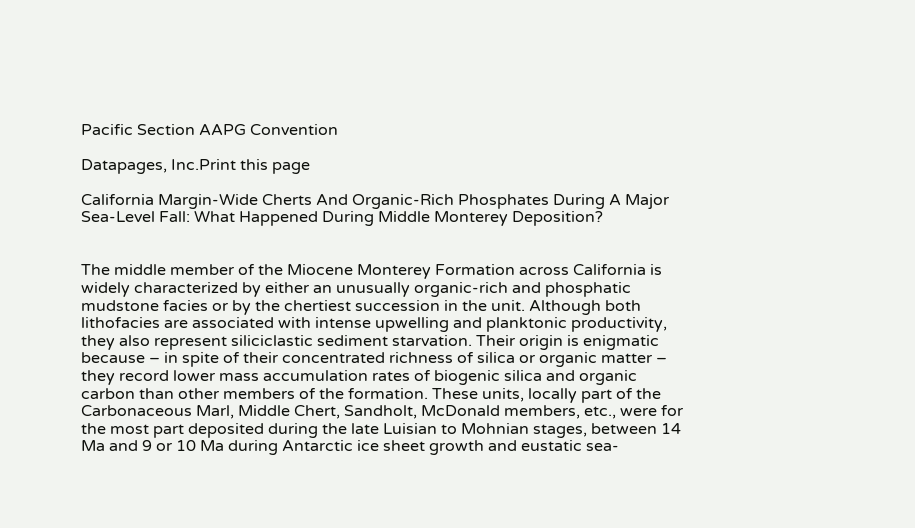Pacific Section AAPG Convention

Datapages, Inc.Print this page

California Margin-Wide Cherts And Organic-Rich Phosphates During A Major Sea-Level Fall: What Happened During Middle Monterey Deposition?


The middle member of the Miocene Monterey Formation across California is widely characterized by either an unusually organic-rich and phosphatic mudstone facies or by the chertiest succession in the unit. Although both lithofacies are associated with intense upwelling and planktonic productivity, they also represent siliciclastic sediment starvation. Their origin is enigmatic because – in spite of their concentrated richness of silica or organic matter – they record lower mass accumulation rates of biogenic silica and organic carbon than other members of the formation. These units, locally part of the Carbonaceous Marl, Middle Chert, Sandholt, McDonald members, etc., were for the most part deposited during the late Luisian to Mohnian stages, between 14 Ma and 9 or 10 Ma during Antarctic ice sheet growth and eustatic sea-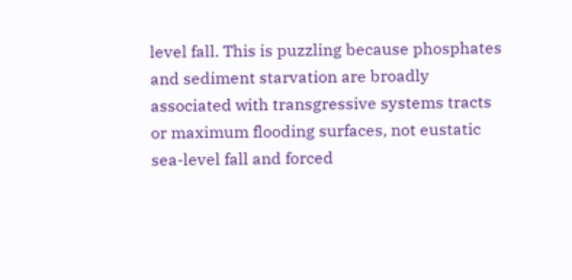level fall. This is puzzling because phosphates and sediment starvation are broadly associated with transgressive systems tracts or maximum flooding surfaces, not eustatic sea-level fall and forced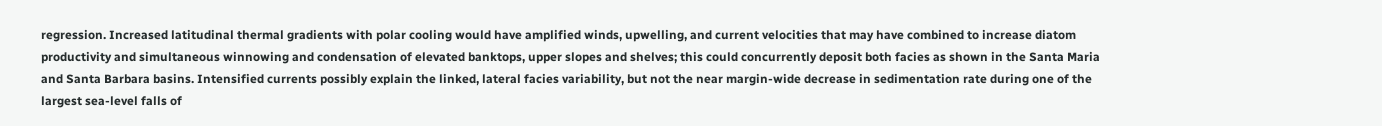regression. Increased latitudinal thermal gradients with polar cooling would have amplified winds, upwelling, and current velocities that may have combined to increase diatom productivity and simultaneous winnowing and condensation of elevated banktops, upper slopes and shelves; this could concurrently deposit both facies as shown in the Santa Maria and Santa Barbara basins. Intensified currents possibly explain the linked, lateral facies variability, but not the near margin-wide decrease in sedimentation rate during one of the largest sea-level falls of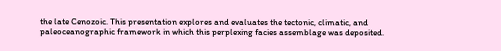the late Cenozoic. This presentation explores and evaluates the tectonic, climatic, and paleoceanographic framework in which this perplexing facies assemblage was deposited.